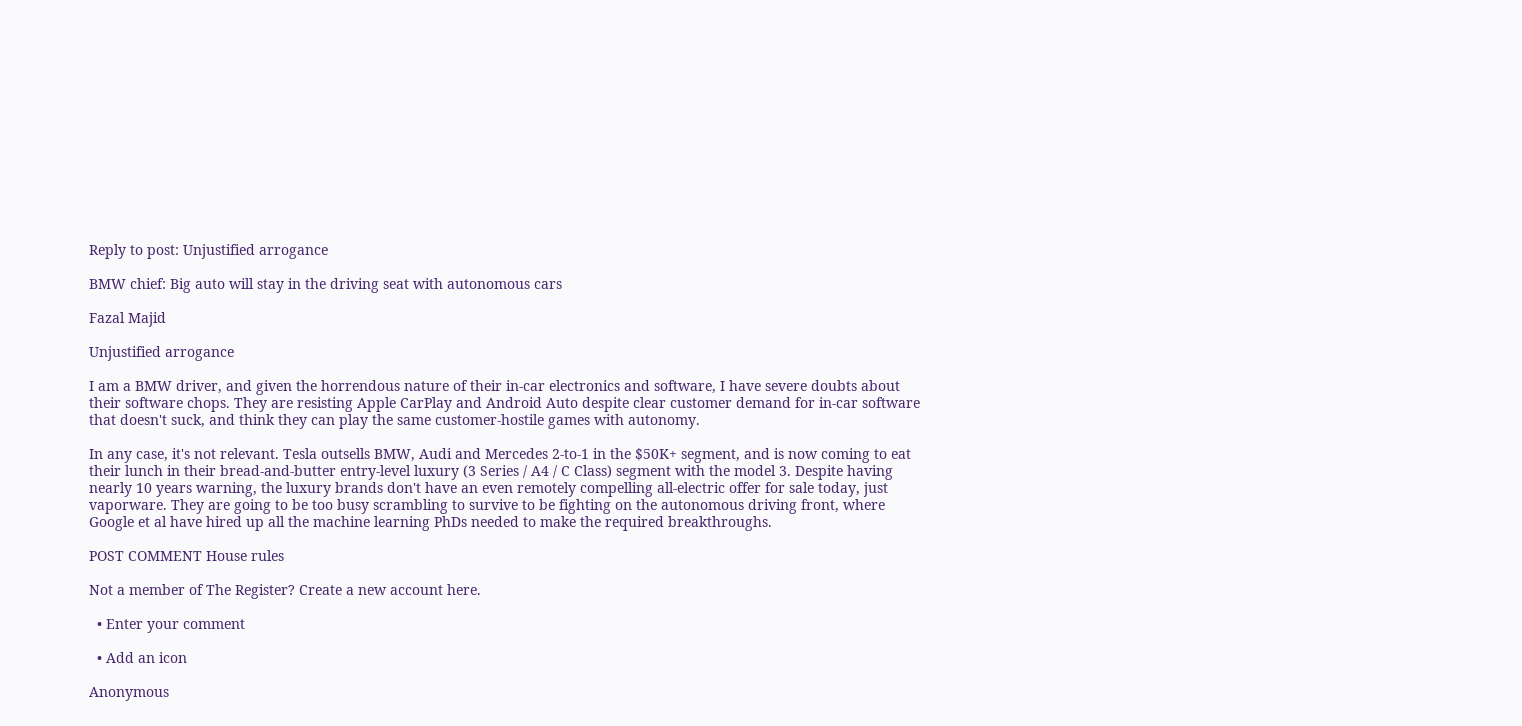Reply to post: Unjustified arrogance

BMW chief: Big auto will stay in the driving seat with autonomous cars

Fazal Majid

Unjustified arrogance

I am a BMW driver, and given the horrendous nature of their in-car electronics and software, I have severe doubts about their software chops. They are resisting Apple CarPlay and Android Auto despite clear customer demand for in-car software that doesn't suck, and think they can play the same customer-hostile games with autonomy.

In any case, it's not relevant. Tesla outsells BMW, Audi and Mercedes 2-to-1 in the $50K+ segment, and is now coming to eat their lunch in their bread-and-butter entry-level luxury (3 Series / A4 / C Class) segment with the model 3. Despite having nearly 10 years warning, the luxury brands don't have an even remotely compelling all-electric offer for sale today, just vaporware. They are going to be too busy scrambling to survive to be fighting on the autonomous driving front, where Google et al have hired up all the machine learning PhDs needed to make the required breakthroughs.

POST COMMENT House rules

Not a member of The Register? Create a new account here.

  • Enter your comment

  • Add an icon

Anonymous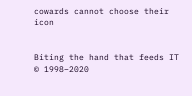cowards cannot choose their icon


Biting the hand that feeds IT © 1998–2020